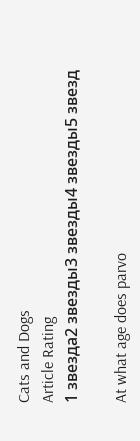Cats and Dogs
Article Rating
1 звезда2 звезды3 звезды4 звезды5 звезд

At what age does parvo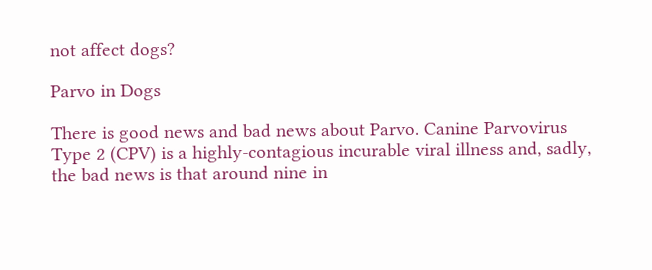not affect dogs?

Parvo in Dogs

There is good news and bad news about Parvo. Canine Parvovirus Type 2 (CPV) is a highly-contagious incurable viral illness and, sadly, the bad news is that around nine in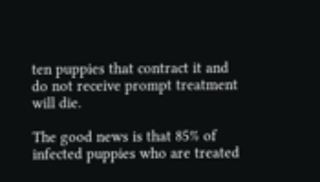ten puppies that contract it and do not receive prompt treatment will die.

The good news is that 85% of infected puppies who are treated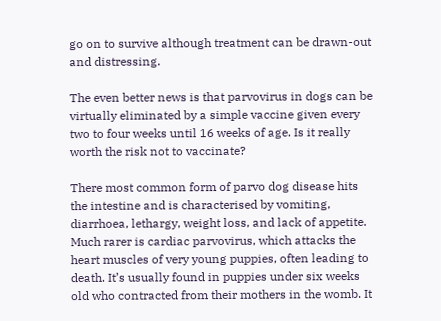go on to survive although treatment can be drawn-out and distressing.

The even better news is that parvovirus in dogs can be virtually eliminated by a simple vaccine given every two to four weeks until 16 weeks of age. Is it really worth the risk not to vaccinate?

There most common form of parvo dog disease hits the intestine and is characterised by vomiting, diarrhoea, lethargy, weight loss, and lack of appetite. Much rarer is cardiac parvovirus, which attacks the heart muscles of very young puppies, often leading to death. It’s usually found in puppies under six weeks old who contracted from their mothers in the womb. It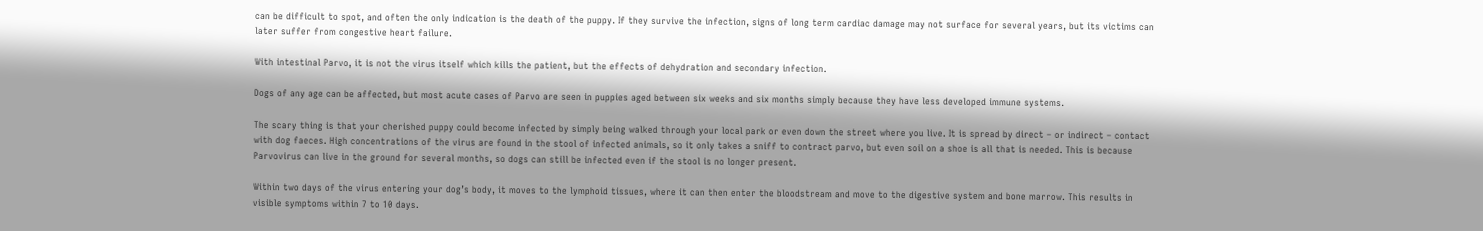can be difficult to spot, and often the only indication is the death of the puppy. If they survive the infection, signs of long term cardiac damage may not surface for several years, but its victims can later suffer from congestive heart failure.

With intestinal Parvo, it is not the virus itself which kills the patient, but the effects of dehydration and secondary infection.

Dogs of any age can be affected, but most acute cases of Parvo are seen in puppies aged between six weeks and six months simply because they have less developed immune systems.

The scary thing is that your cherished puppy could become infected by simply being walked through your local park or even down the street where you live. It is spread by direct – or indirect – contact with dog faeces. High concentrations of the virus are found in the stool of infected animals, so it only takes a sniff to contract parvo, but even soil on a shoe is all that is needed. This is because Parvovirus can live in the ground for several months, so dogs can still be infected even if the stool is no longer present.

Within two days of the virus entering your dog’s body, it moves to the lymphoid tissues, where it can then enter the bloodstream and move to the digestive system and bone marrow. This results in visible symptoms within 7 to 10 days.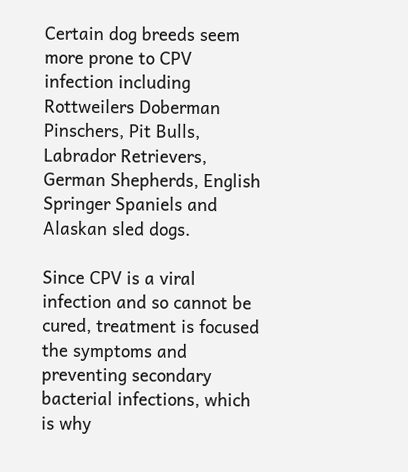Certain dog breeds seem more prone to CPV infection including Rottweilers Doberman Pinschers, Pit Bulls, Labrador Retrievers, German Shepherds, English Springer Spaniels and Alaskan sled dogs.

Since CPV is a viral infection and so cannot be cured, treatment is focused the symptoms and preventing secondary bacterial infections, which is why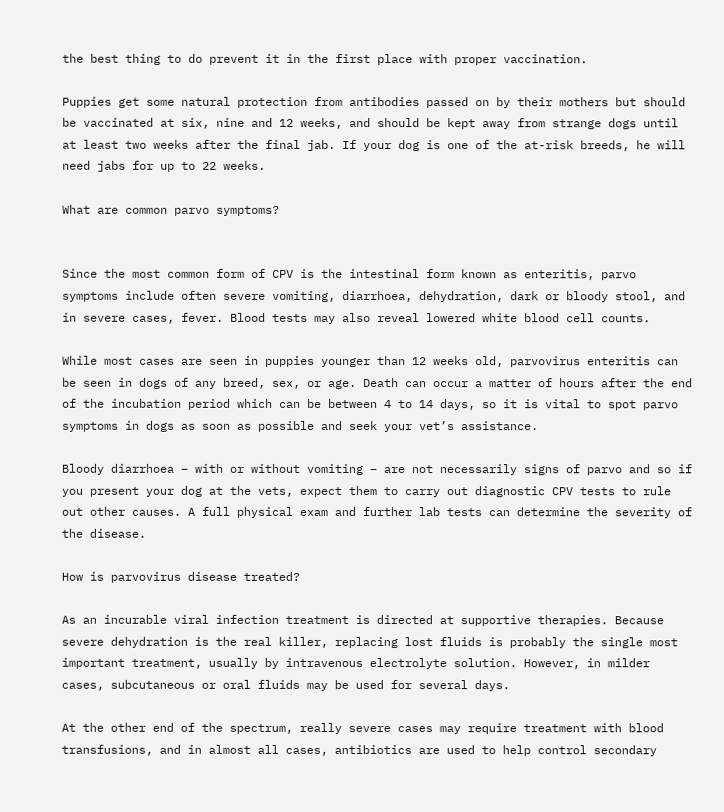the best thing to do prevent it in the first place with proper vaccination.

Puppies get some natural protection from antibodies passed on by their mothers but should be vaccinated at six, nine and 12 weeks, and should be kept away from strange dogs until at least two weeks after the final jab. If your dog is one of the at-risk breeds, he will need jabs for up to 22 weeks.

What are common parvo symptoms?


Since the most common form of CPV is the intestinal form known as enteritis, parvo symptoms include often severe vomiting, diarrhoea, dehydration, dark or bloody stool, and in severe cases, fever. Blood tests may also reveal lowered white blood cell counts.

While most cases are seen in puppies younger than 12 weeks old, parvovirus enteritis can be seen in dogs of any breed, sex, or age. Death can occur a matter of hours after the end of the incubation period which can be between 4 to 14 days, so it is vital to spot parvo symptoms in dogs as soon as possible and seek your vet’s assistance.

Bloody diarrhoea – with or without vomiting – are not necessarily signs of parvo and so if you present your dog at the vets, expect them to carry out diagnostic CPV tests to rule out other causes. A full physical exam and further lab tests can determine the severity of the disease.

How is parvovirus disease treated?

As an incurable viral infection treatment is directed at supportive therapies. Because severe dehydration is the real killer, replacing lost fluids is probably the single most important treatment, usually by intravenous electrolyte solution. However, in milder cases, subcutaneous or oral fluids may be used for several days.

At the other end of the spectrum, really severe cases may require treatment with blood transfusions, and in almost all cases, antibiotics are used to help control secondary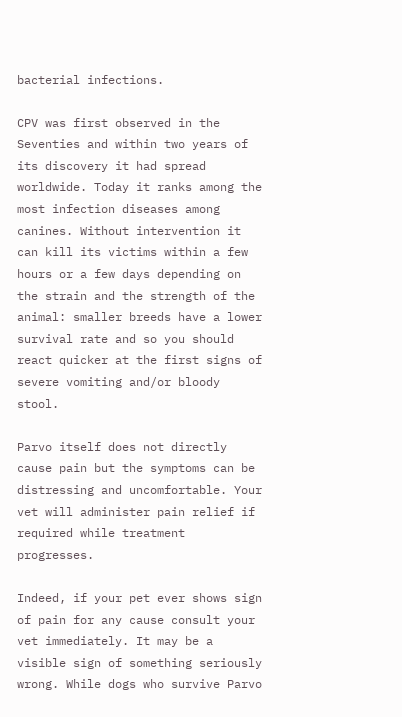bacterial infections.

CPV was first observed in the Seventies and within two years of its discovery it had spread worldwide. Today it ranks among the most infection diseases among canines. Without intervention it can kill its victims within a few hours or a few days depending on the strain and the strength of the animal: smaller breeds have a lower survival rate and so you should react quicker at the first signs of severe vomiting and/or bloody stool.

Parvo itself does not directly cause pain but the symptoms can be distressing and uncomfortable. Your vet will administer pain relief if required while treatment progresses.

Indeed, if your pet ever shows sign of pain for any cause consult your vet immediately. It may be a visible sign of something seriously wrong. While dogs who survive Parvo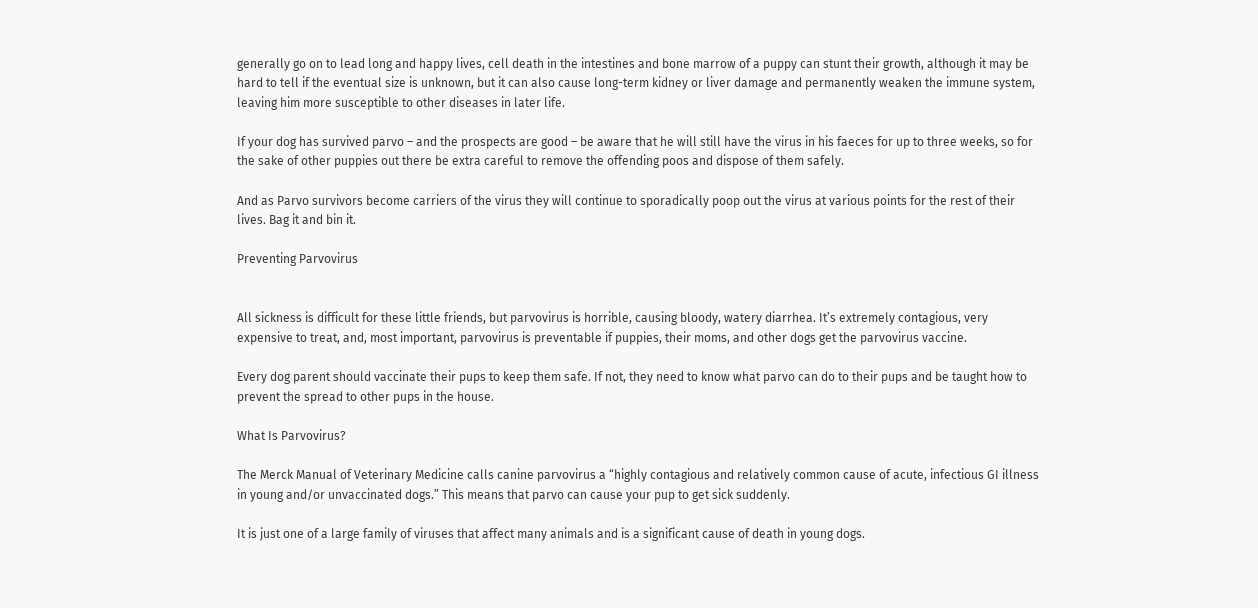generally go on to lead long and happy lives, cell death in the intestines and bone marrow of a puppy can stunt their growth, although it may be hard to tell if the eventual size is unknown, but it can also cause long-term kidney or liver damage and permanently weaken the immune system, leaving him more susceptible to other diseases in later life.

If your dog has survived parvo – and the prospects are good – be aware that he will still have the virus in his faeces for up to three weeks, so for the sake of other puppies out there be extra careful to remove the offending poos and dispose of them safely.

And as Parvo survivors become carriers of the virus they will continue to sporadically poop out the virus at various points for the rest of their lives. Bag it and bin it.

Preventing Parvovirus


All sickness is difficult for these little friends, but parvovirus is horrible, causing bloody, watery diarrhea. It’s extremely contagious, very expensive to treat, and, most important, parvovirus is preventable if puppies, their moms, and other dogs get the parvovirus vaccine.

Every dog parent should vaccinate their pups to keep them safe. If not, they need to know what parvo can do to their pups and be taught how to prevent the spread to other pups in the house.

What Is Parvovirus?

The Merck Manual of Veterinary Medicine calls canine parvovirus a “highly contagious and relatively common cause of acute, infectious GI illness in young and/or unvaccinated dogs.” This means that parvo can cause your pup to get sick suddenly.

It is just one of a large family of viruses that affect many animals and is a significant cause of death in young dogs.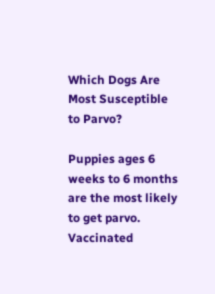Which Dogs Are Most Susceptible to Parvo?

Puppies ages 6 weeks to 6 months are the most likely to get parvo. Vaccinated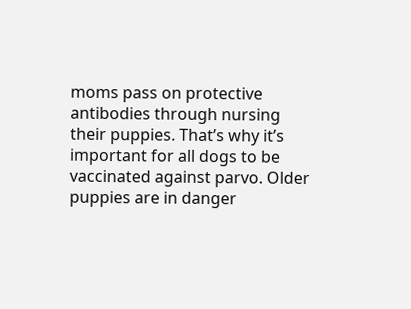moms pass on protective antibodies through nursing their puppies. That’s why it’s important for all dogs to be vaccinated against parvo. Older puppies are in danger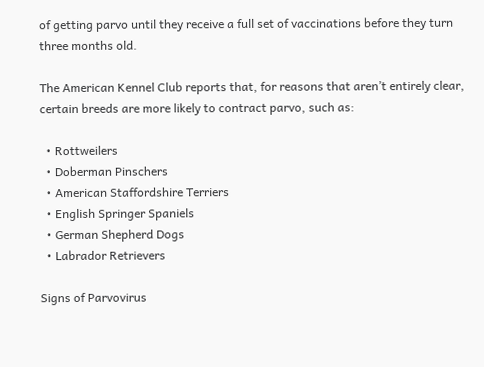of getting parvo until they receive a full set of vaccinations before they turn three months old.

The American Kennel Club reports that, for reasons that aren’t entirely clear, certain breeds are more likely to contract parvo, such as:

  • Rottweilers
  • Doberman Pinschers
  • American Staffordshire Terriers
  • English Springer Spaniels
  • German Shepherd Dogs
  • Labrador Retrievers

Signs of Parvovirus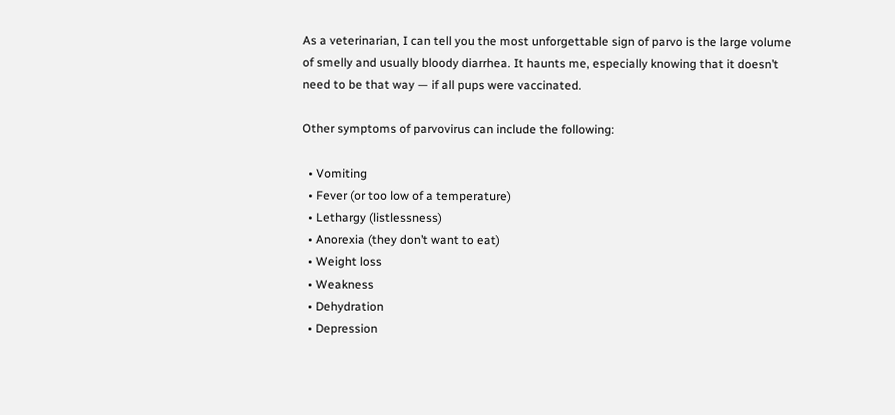As a veterinarian, I can tell you the most unforgettable sign of parvo is the large volume of smelly and usually bloody diarrhea. It haunts me, especially knowing that it doesn’t need to be that way — if all pups were vaccinated.

Other symptoms of parvovirus can include the following:

  • Vomiting
  • Fever (or too low of a temperature)
  • Lethargy (listlessness)
  • Anorexia (they don’t want to eat)
  • Weight loss
  • Weakness
  • Dehydration
  • Depression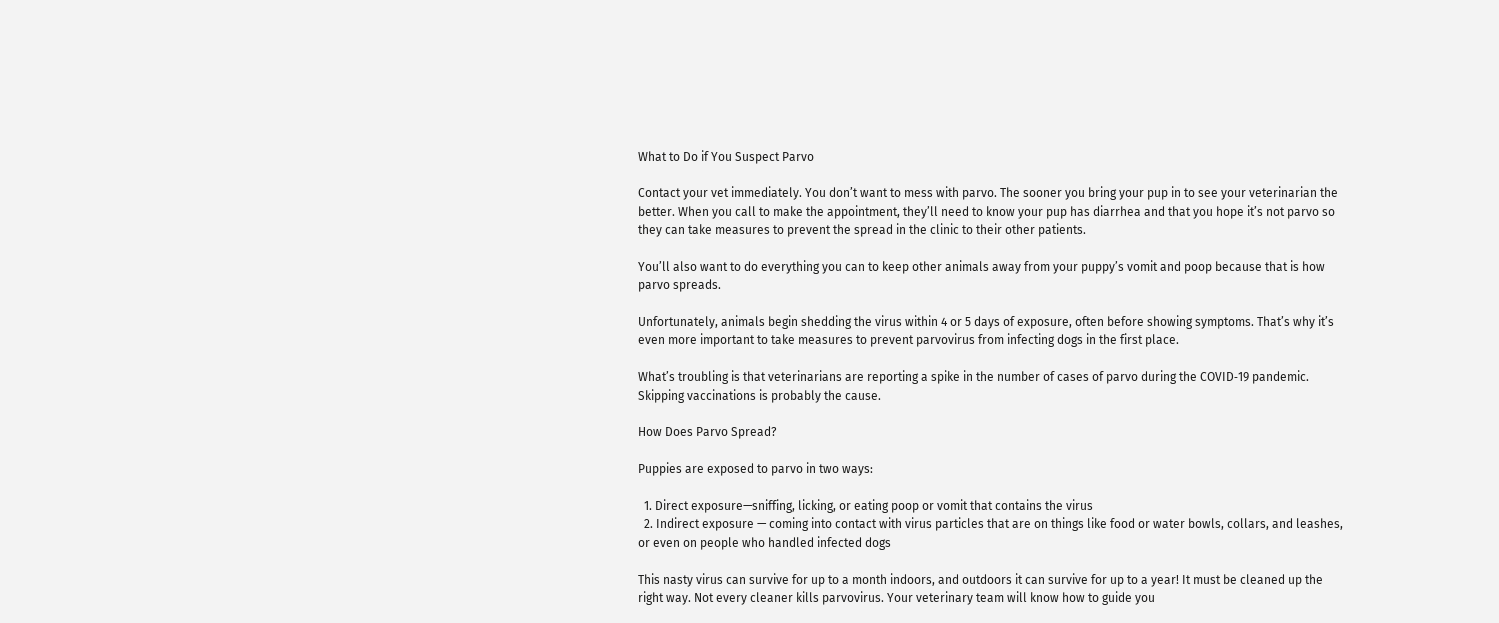What to Do if You Suspect Parvo

Contact your vet immediately. You don’t want to mess with parvo. The sooner you bring your pup in to see your veterinarian the better. When you call to make the appointment, they’ll need to know your pup has diarrhea and that you hope it’s not parvo so they can take measures to prevent the spread in the clinic to their other patients.

You’ll also want to do everything you can to keep other animals away from your puppy’s vomit and poop because that is how parvo spreads.

Unfortunately, animals begin shedding the virus within 4 or 5 days of exposure, often before showing symptoms. That’s why it’s even more important to take measures to prevent parvovirus from infecting dogs in the first place.

What’s troubling is that veterinarians are reporting a spike in the number of cases of parvo during the COVID‑19 pandemic. Skipping vaccinations is probably the cause.

How Does Parvo Spread?

Puppies are exposed to parvo in two ways:

  1. Direct exposure—sniffing, licking, or eating poop or vomit that contains the virus
  2. Indirect exposure — coming into contact with virus particles that are on things like food or water bowls, collars, and leashes, or even on people who handled infected dogs

This nasty virus can survive for up to a month indoors, and outdoors it can survive for up to a year! It must be cleaned up the right way. Not every cleaner kills parvovirus. Your veterinary team will know how to guide you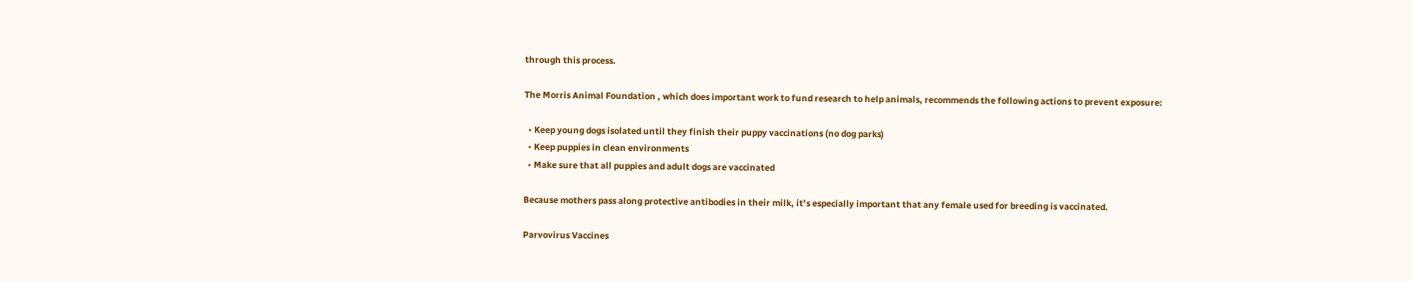through this process.

The Morris Animal Foundation , which does important work to fund research to help animals, recommends the following actions to prevent exposure:

  • Keep young dogs isolated until they finish their puppy vaccinations (no dog parks)
  • Keep puppies in clean environments
  • Make sure that all puppies and adult dogs are vaccinated

Because mothers pass along protective antibodies in their milk, it’s especially important that any female used for breeding is vaccinated.

Parvovirus Vaccines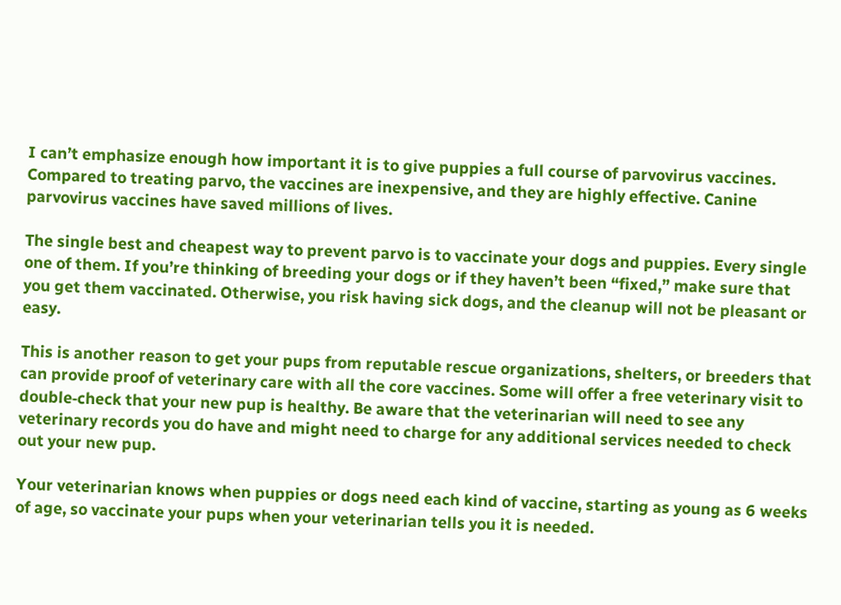I can’t emphasize enough how important it is to give puppies a full course of parvovirus vaccines. Compared to treating parvo, the vaccines are inexpensive, and they are highly effective. Canine parvovirus vaccines have saved millions of lives.

The single best and cheapest way to prevent parvo is to vaccinate your dogs and puppies. Every single one of them. If you’re thinking of breeding your dogs or if they haven’t been “fixed,” make sure that you get them vaccinated. Otherwise, you risk having sick dogs, and the cleanup will not be pleasant or easy.

This is another reason to get your pups from reputable rescue organizations, shelters, or breeders that can provide proof of veterinary care with all the core vaccines. Some will offer a free veterinary visit to double‑check that your new pup is healthy. Be aware that the veterinarian will need to see any veterinary records you do have and might need to charge for any additional services needed to check out your new pup.

Your veterinarian knows when puppies or dogs need each kind of vaccine, starting as young as 6 weeks of age, so vaccinate your pups when your veterinarian tells you it is needed.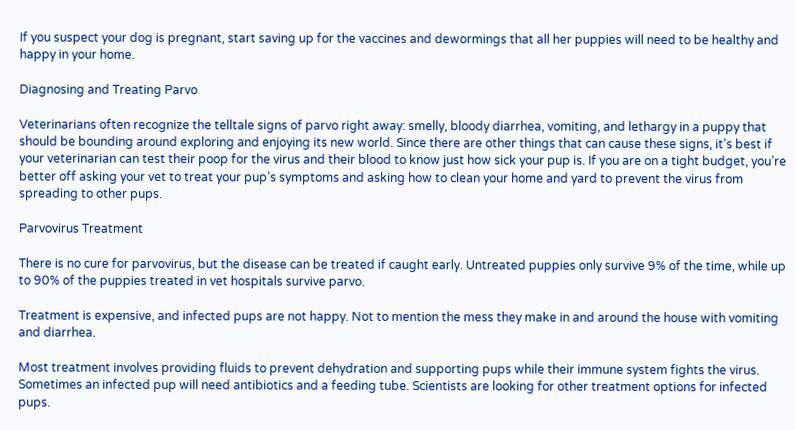If you suspect your dog is pregnant, start saving up for the vaccines and dewormings that all her puppies will need to be healthy and happy in your home.

Diagnosing and Treating Parvo

Veterinarians often recognize the telltale signs of parvo right away: smelly, bloody diarrhea, vomiting, and lethargy in a puppy that should be bounding around exploring and enjoying its new world. Since there are other things that can cause these signs, it’s best if your veterinarian can test their poop for the virus and their blood to know just how sick your pup is. If you are on a tight budget, you’re better off asking your vet to treat your pup’s symptoms and asking how to clean your home and yard to prevent the virus from spreading to other pups.

Parvovirus Treatment

There is no cure for parvovirus, but the disease can be treated if caught early. Untreated puppies only survive 9% of the time, while up to 90% of the puppies treated in vet hospitals survive parvo.

Treatment is expensive, and infected pups are not happy. Not to mention the mess they make in and around the house with vomiting and diarrhea.

Most treatment involves providing fluids to prevent dehydration and supporting pups while their immune system fights the virus. Sometimes an infected pup will need antibiotics and a feeding tube. Scientists are looking for other treatment options for infected pups.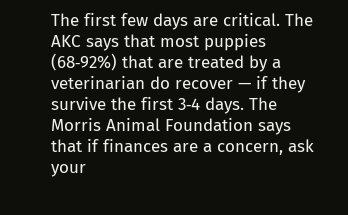The first few days are critical. The AKC says that most puppies (68‑92%) that are treated by a veterinarian do recover — if they survive the first 3‑4 days. The Morris Animal Foundation says that if finances are a concern, ask your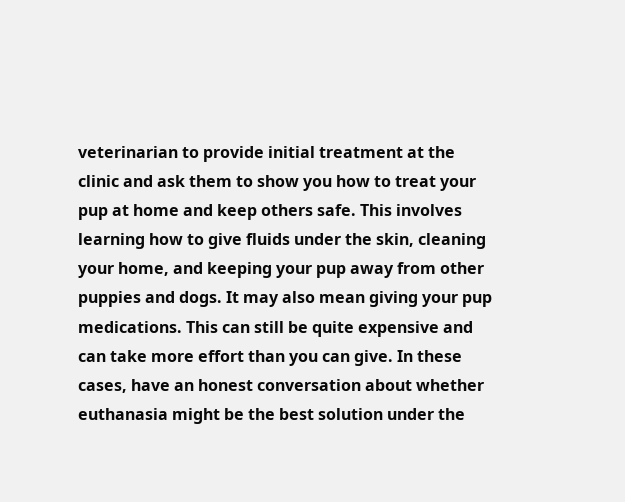veterinarian to provide initial treatment at the clinic and ask them to show you how to treat your pup at home and keep others safe. This involves learning how to give fluids under the skin, cleaning your home, and keeping your pup away from other puppies and dogs. It may also mean giving your pup medications. This can still be quite expensive and can take more effort than you can give. In these cases, have an honest conversation about whether euthanasia might be the best solution under the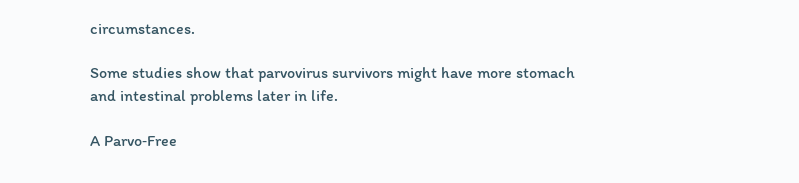circumstances.

Some studies show that parvovirus survivors might have more stomach and intestinal problems later in life.

A Parvo‑Free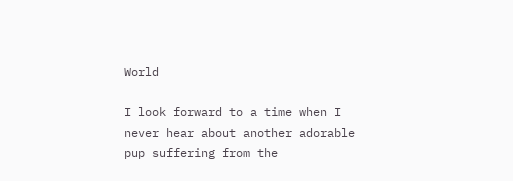World

I look forward to a time when I never hear about another adorable pup suffering from the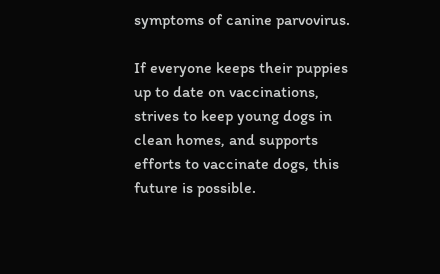symptoms of canine parvovirus.

If everyone keeps their puppies up to date on vaccinations, strives to keep young dogs in clean homes, and supports efforts to vaccinate dogs, this future is possible.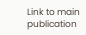Link to main publication